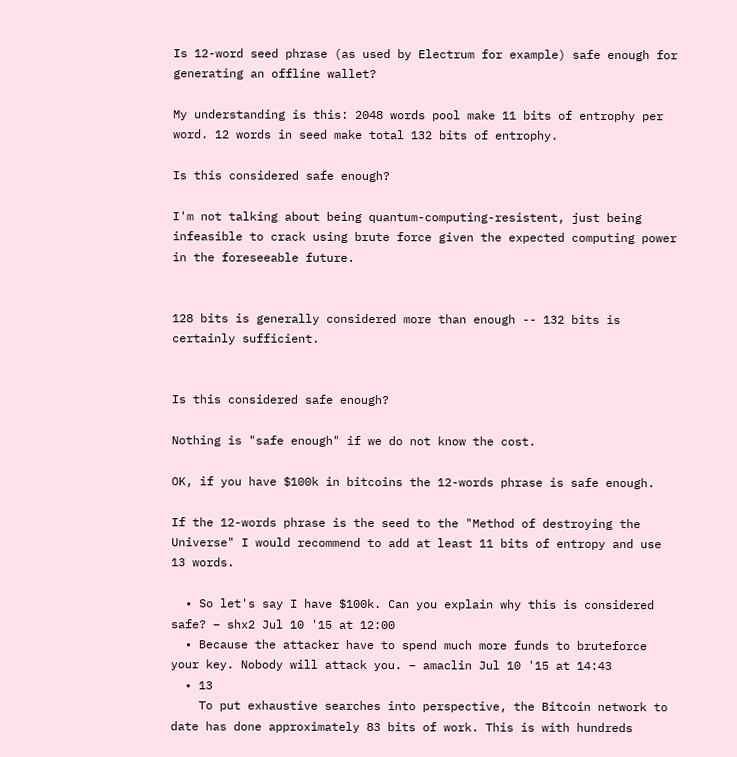Is 12-word seed phrase (as used by Electrum for example) safe enough for generating an offline wallet?

My understanding is this: 2048 words pool make 11 bits of entrophy per word. 12 words in seed make total 132 bits of entrophy.

Is this considered safe enough?

I'm not talking about being quantum-computing-resistent, just being infeasible to crack using brute force given the expected computing power in the foreseeable future.


128 bits is generally considered more than enough -- 132 bits is certainly sufficient.


Is this considered safe enough?

Nothing is "safe enough" if we do not know the cost.

OK, if you have $100k in bitcoins the 12-words phrase is safe enough.

If the 12-words phrase is the seed to the "Method of destroying the Universe" I would recommend to add at least 11 bits of entropy and use 13 words.

  • So let's say I have $100k. Can you explain why this is considered safe? – shx2 Jul 10 '15 at 12:00
  • Because the attacker have to spend much more funds to bruteforce your key. Nobody will attack you. – amaclin Jul 10 '15 at 14:43
  • 13
    To put exhaustive searches into perspective, the Bitcoin network to date has done approximately 83 bits of work. This is with hundreds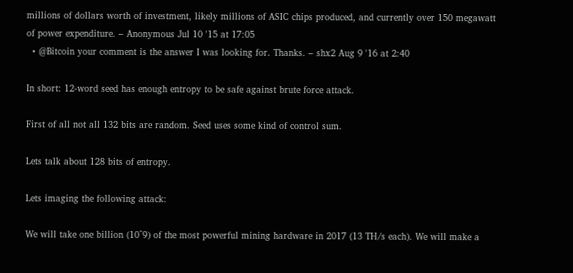millions of dollars worth of investment, likely millions of ASIC chips produced, and currently over 150 megawatt of power expenditure. – Anonymous Jul 10 '15 at 17:05
  • @Bitcoin your comment is the answer I was looking for. Thanks. – shx2 Aug 9 '16 at 2:40

In short: 12-word seed has enough entropy to be safe against brute force attack.

First of all not all 132 bits are random. Seed uses some kind of control sum.

Lets talk about 128 bits of entropy.

Lets imaging the following attack:

We will take one billion (10^9) of the most powerful mining hardware in 2017 (13 TH/s each). We will make a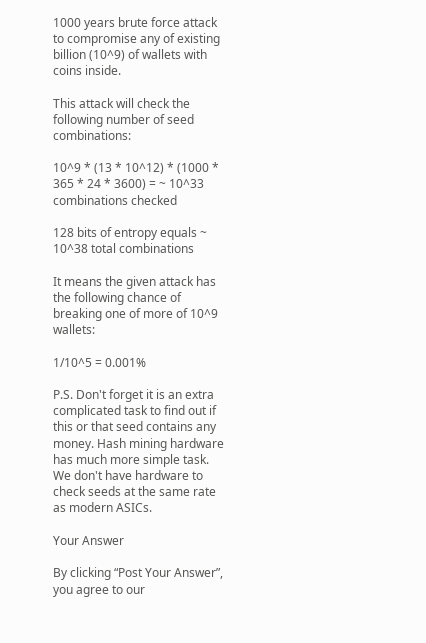1000 years brute force attack to compromise any of existing billion (10^9) of wallets with coins inside.

This attack will check the following number of seed combinations:

10^9 * (13 * 10^12) * (1000 * 365 * 24 * 3600) = ~ 10^33 combinations checked

128 bits of entropy equals ~ 10^38 total combinations

It means the given attack has the following chance of breaking one of more of 10^9 wallets:

1/10^5 = 0.001%

P.S. Don't forget it is an extra complicated task to find out if this or that seed contains any money. Hash mining hardware has much more simple task. We don't have hardware to check seeds at the same rate as modern ASICs.

Your Answer

By clicking “Post Your Answer”, you agree to our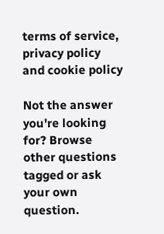terms of service, privacy policy and cookie policy

Not the answer you're looking for? Browse other questions tagged or ask your own question.